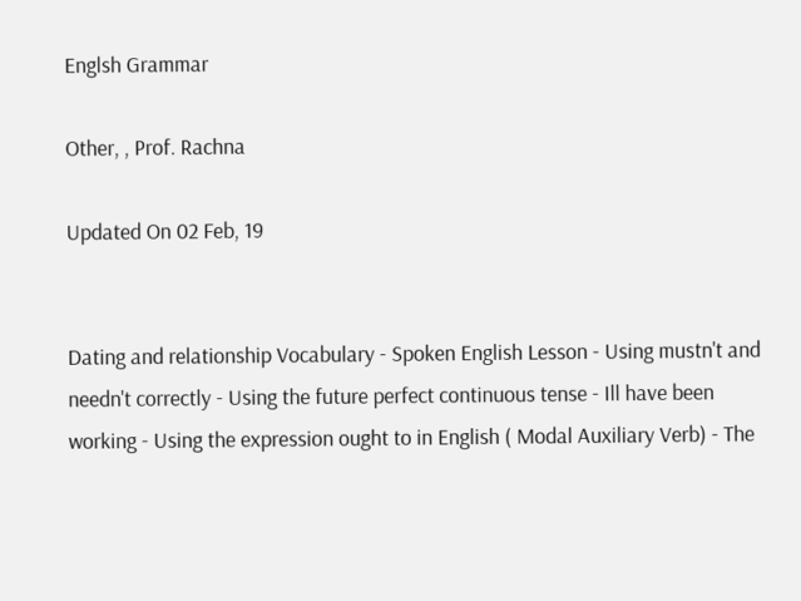Englsh Grammar

Other, , Prof. Rachna

Updated On 02 Feb, 19


Dating and relationship Vocabulary - Spoken English Lesson - Using mustn't and needn't correctly - Using the future perfect continuous tense - Ill have been working - Using the expression ought to in English ( Modal Auxiliary Verb) - The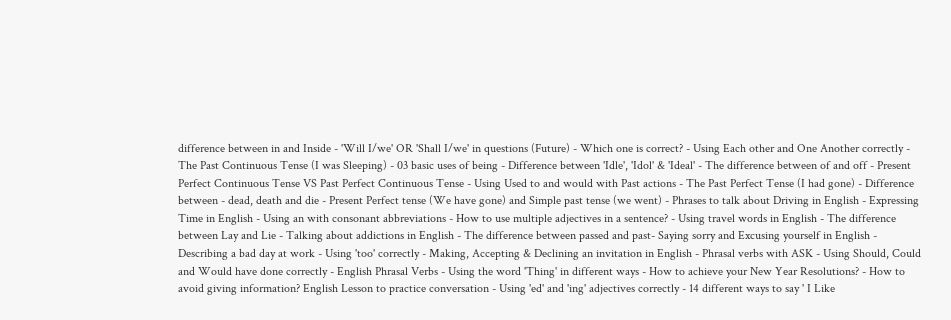difference between in and Inside - 'Will I/we' OR 'Shall I/we' in questions (Future) - Which one is correct? - Using Each other and One Another correctly - The Past Continuous Tense (I was Sleeping) - 03 basic uses of being - Difference between 'Idle', 'Idol' & 'Ideal' - The difference between of and off - Present Perfect Continuous Tense VS Past Perfect Continuous Tense - Using Used to and would with Past actions - The Past Perfect Tense (I had gone) - Difference between - dead, death and die - Present Perfect tense (We have gone) and Simple past tense (we went) - Phrases to talk about Driving in English - Expressing Time in English - Using an with consonant abbreviations - How to use multiple adjectives in a sentence? - Using travel words in English - The difference between Lay and Lie - Talking about addictions in English - The difference between passed and past- Saying sorry and Excusing yourself in English - Describing a bad day at work - Using 'too' correctly - Making, Accepting & Declining an invitation in English - Phrasal verbs with ASK - Using Should, Could and Would have done correctly - English Phrasal Verbs - Using the word 'Thing' in different ways - How to achieve your New Year Resolutions? - How to avoid giving information? English Lesson to practice conversation - Using 'ed' and 'ing' adjectives correctly - 14 different ways to say ' I Like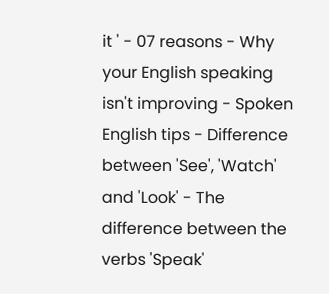it ' - 07 reasons - Why your English speaking isn't improving - Spoken English tips - Difference between 'See', 'Watch' and 'Look' - The difference between the verbs 'Speak'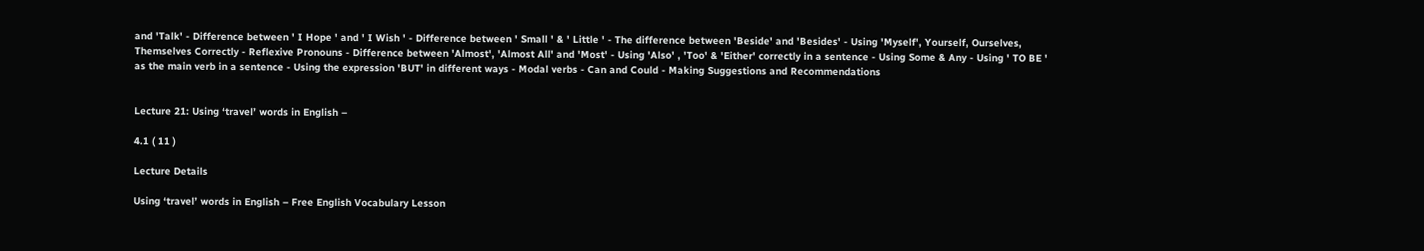and 'Talk' - Difference between ' I Hope ' and ' I Wish ' - Difference between ' Small ' & ' Little ' - The difference between 'Beside' and 'Besides' - Using 'Myself', Yourself, Ourselves, Themselves Correctly - Reflexive Pronouns - Difference between 'Almost', 'Almost All' and 'Most' - Using 'Also' , 'Too' & 'Either' correctly in a sentence - Using Some & Any - Using ' TO BE ' as the main verb in a sentence - Using the expression 'BUT' in different ways - Modal verbs - Can and Could - Making Suggestions and Recommendations


Lecture 21: Using ‘travel’ words in English –

4.1 ( 11 )

Lecture Details

Using ‘travel’ words in English – Free English Vocabulary Lesson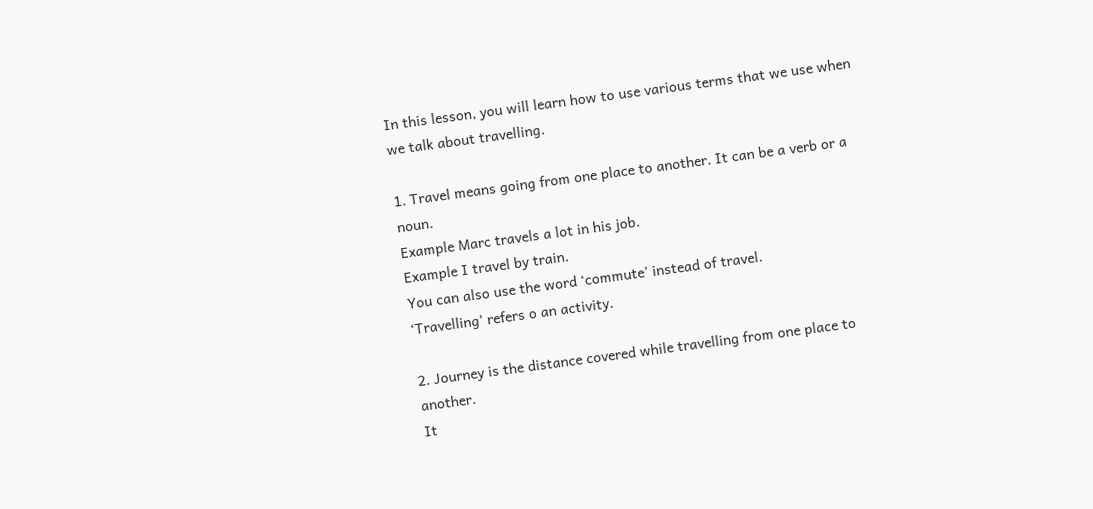In this lesson, you will learn how to use various terms that we use when we talk about travelling.

1. Travel means going from one place to another. It can be a verb or a noun.
Example Marc travels a lot in his job.
Example I travel by train.
You can also use the word ‘commute’ instead of travel.
‘Travelling’ refers o an activity.

2. Journey is the distance covered while travelling from one place to another.
It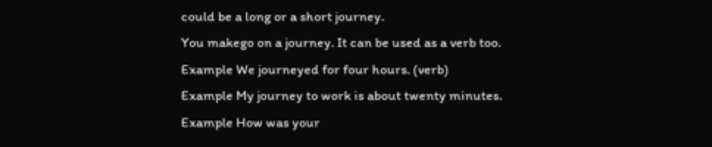could be a long or a short journey.
You makego on a journey. It can be used as a verb too.
Example We journeyed for four hours. (verb)
Example My journey to work is about twenty minutes.
Example How was your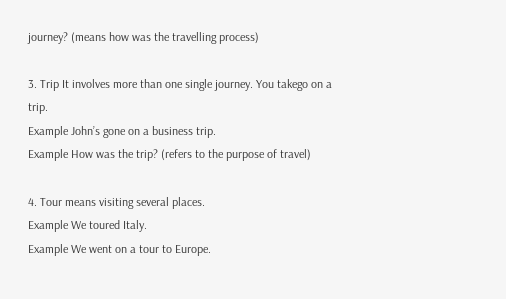journey? (means how was the travelling process)

3. Trip It involves more than one single journey. You takego on a trip.
Example John’s gone on a business trip.
Example How was the trip? (refers to the purpose of travel)

4. Tour means visiting several places.
Example We toured Italy.
Example We went on a tour to Europe.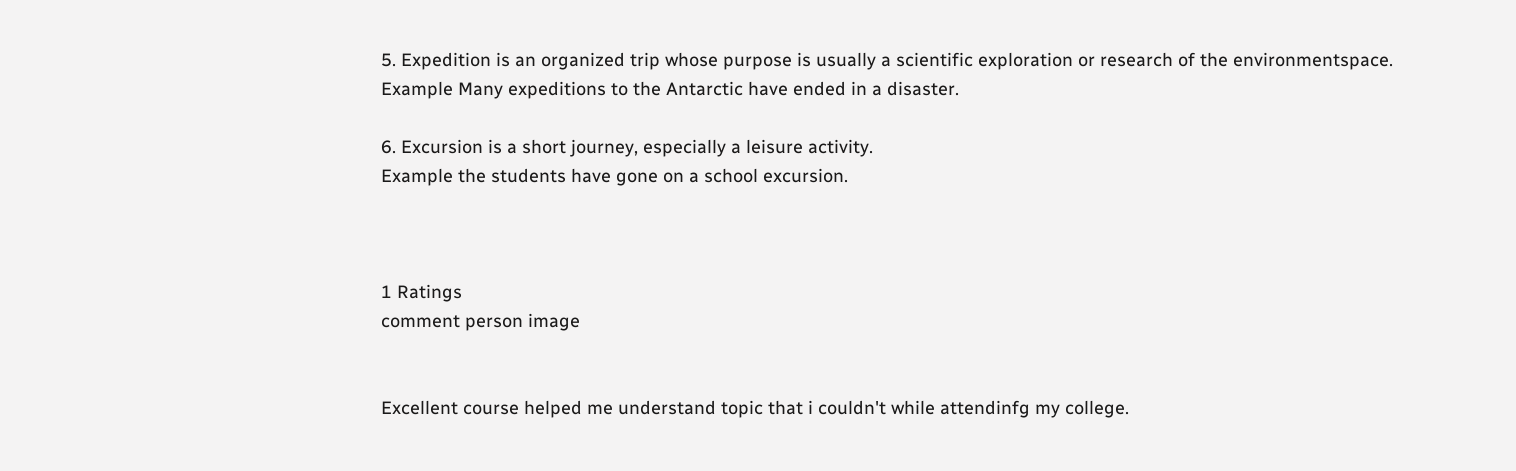5. Expedition is an organized trip whose purpose is usually a scientific exploration or research of the environmentspace.
Example Many expeditions to the Antarctic have ended in a disaster.

6. Excursion is a short journey, especially a leisure activity.
Example the students have gone on a school excursion.



1 Ratings
comment person image


Excellent course helped me understand topic that i couldn't while attendinfg my college.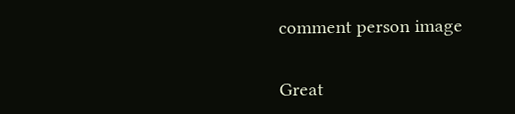comment person image


Great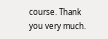course. Thank you very much.